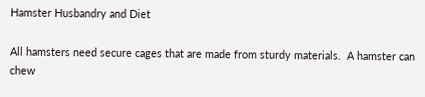Hamster Husbandry and Diet

All hamsters need secure cages that are made from sturdy materials.  A hamster can chew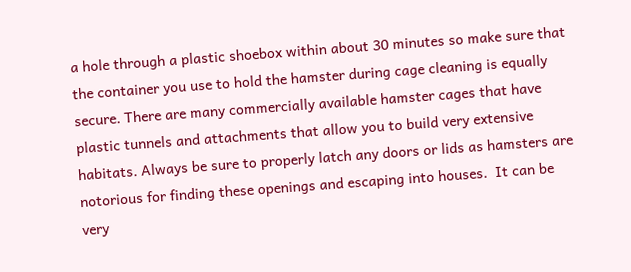a hole through a plastic shoebox within about 30 minutes so make sure that the container you use to hold the hamster during cage cleaning is equally secure. There are many commercially available hamster cages that have plastic tunnels and attachments that allow you to build very extensive habitats. Always be sure to properly latch any doors or lids as hamsters are notorious for finding these openings and escaping into houses.  It can be very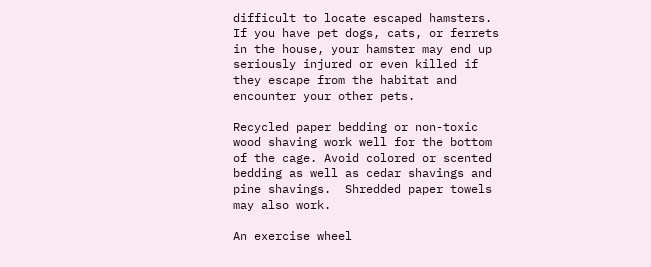difficult to locate escaped hamsters. If you have pet dogs, cats, or ferrets in the house, your hamster may end up seriously injured or even killed if they escape from the habitat and encounter your other pets.

Recycled paper bedding or non-toxic wood shaving work well for the bottom of the cage. Avoid colored or scented bedding as well as cedar shavings and pine shavings.  Shredded paper towels may also work.

An exercise wheel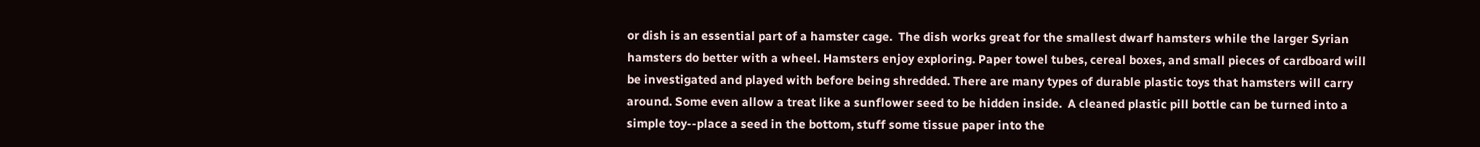or dish is an essential part of a hamster cage.  The dish works great for the smallest dwarf hamsters while the larger Syrian hamsters do better with a wheel. Hamsters enjoy exploring. Paper towel tubes, cereal boxes, and small pieces of cardboard will be investigated and played with before being shredded. There are many types of durable plastic toys that hamsters will carry around. Some even allow a treat like a sunflower seed to be hidden inside.  A cleaned plastic pill bottle can be turned into a simple toy--place a seed in the bottom, stuff some tissue paper into the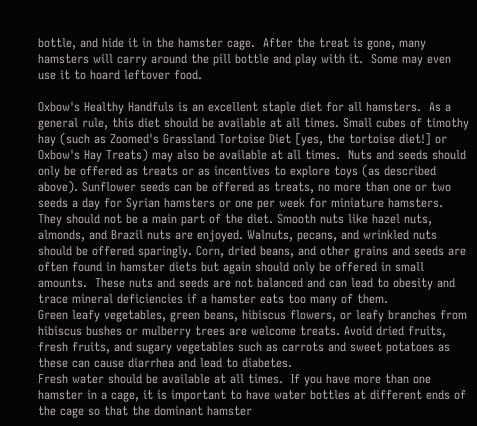bottle, and hide it in the hamster cage.  After the treat is gone, many hamsters will carry around the pill bottle and play with it.  Some may even use it to hoard leftover food.

Oxbow's Healthy Handfuls is an excellent staple diet for all hamsters.  As a general rule, this diet should be available at all times. Small cubes of timothy hay (such as Zoomed's Grassland Tortoise Diet [yes, the tortoise diet!] or Oxbow's Hay Treats) may also be available at all times.  Nuts and seeds should only be offered as treats or as incentives to explore toys (as described above). Sunflower seeds can be offered as treats, no more than one or two seeds a day for Syrian hamsters or one per week for miniature hamsters.  They should not be a main part of the diet. Smooth nuts like hazel nuts, almonds, and Brazil nuts are enjoyed. Walnuts, pecans, and wrinkled nuts should be offered sparingly. Corn, dried beans, and other grains and seeds are often found in hamster diets but again should only be offered in small amounts.  These nuts and seeds are not balanced and can lead to obesity and trace mineral deficiencies if a hamster eats too many of them.
Green leafy vegetables, green beans, hibiscus flowers, or leafy branches from hibiscus bushes or mulberry trees are welcome treats. Avoid dried fruits, fresh fruits, and sugary vegetables such as carrots and sweet potatoes as these can cause diarrhea and lead to diabetes.
Fresh water should be available at all times.  If you have more than one hamster in a cage, it is important to have water bottles at different ends of the cage so that the dominant hamster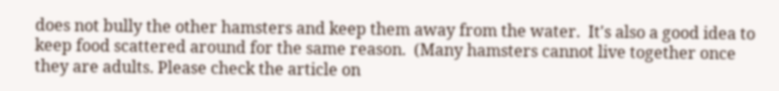does not bully the other hamsters and keep them away from the water.  It's also a good idea to keep food scattered around for the same reason.  (Many hamsters cannot live together once they are adults. Please check the article on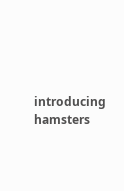introducing hamsters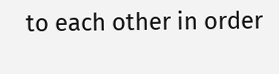to each other in order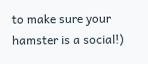to make sure your hamster is a social!)